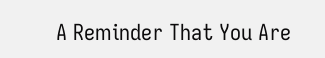A Reminder That You Are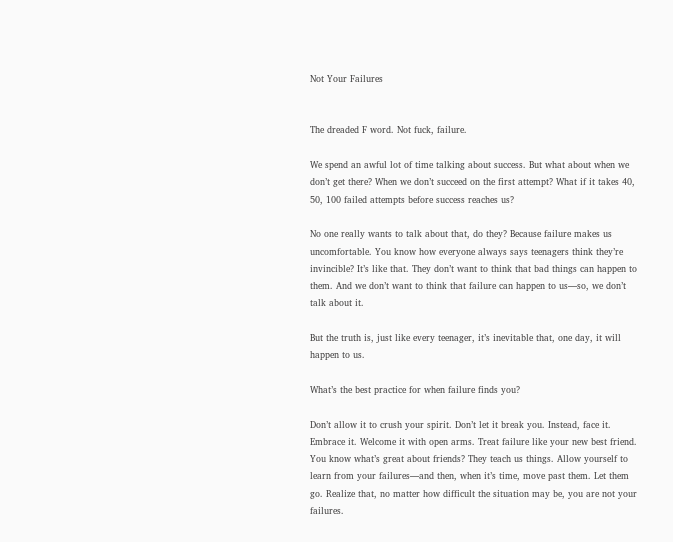Not Your Failures


The dreaded F word. Not fuck, failure.

We spend an awful lot of time talking about success. But what about when we don’t get there? When we don’t succeed on the first attempt? What if it takes 40, 50, 100 failed attempts before success reaches us?

No one really wants to talk about that, do they? Because failure makes us uncomfortable. You know how everyone always says teenagers think they’re invincible? It’s like that. They don’t want to think that bad things can happen to them. And we don’t want to think that failure can happen to us—so, we don’t talk about it.

But the truth is, just like every teenager, it’s inevitable that, one day, it will happen to us.

What’s the best practice for when failure finds you?

Don’t allow it to crush your spirit. Don’t let it break you. Instead, face it. Embrace it. Welcome it with open arms. Treat failure like your new best friend. You know what’s great about friends? They teach us things. Allow yourself to learn from your failures—and then, when it’s time, move past them. Let them go. Realize that, no matter how difficult the situation may be, you are not your failures.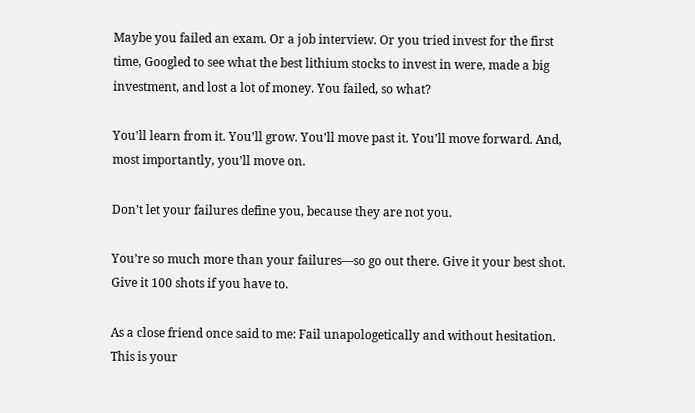Maybe you failed an exam. Or a job interview. Or you tried invest for the first time, Googled to see what the best lithium stocks to invest in were, made a big investment, and lost a lot of money. You failed, so what?

You’ll learn from it. You’ll grow. You’ll move past it. You’ll move forward. And, most importantly, you’ll move on.

Don’t let your failures define you, because they are not you.

You’re so much more than your failures—so go out there. Give it your best shot. Give it 100 shots if you have to.

As a close friend once said to me: Fail unapologetically and without hesitation. This is your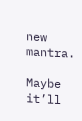new mantra.

Maybe it’ll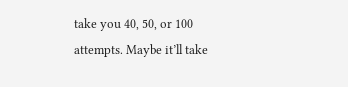take you 40, 50, or 100 attempts. Maybe it’ll take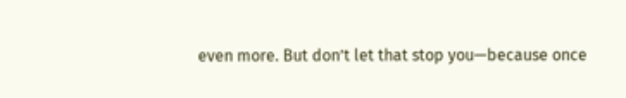even more. But don’t let that stop you—because once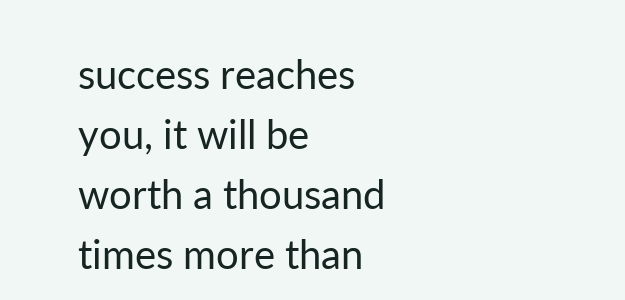success reaches you, it will be worth a thousand times more than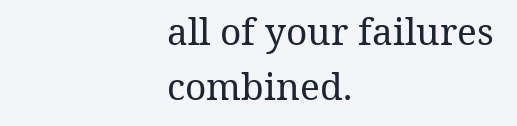all of your failures combined.